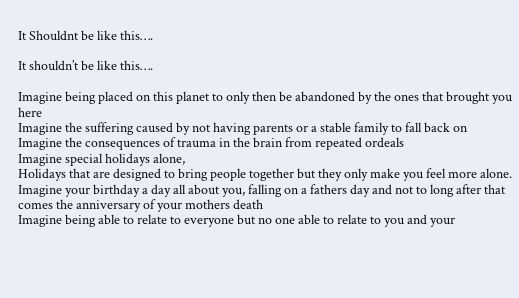It Shouldnt be like this….

It shouldn’t be like this….

Imagine being placed on this planet to only then be abandoned by the ones that brought you here
Imagine the suffering caused by not having parents or a stable family to fall back on
Imagine the consequences of trauma in the brain from repeated ordeals
Imagine special holidays alone,
Holidays that are designed to bring people together but they only make you feel more alone.
Imagine your birthday a day all about you, falling on a fathers day and not to long after that comes the anniversary of your mothers death
Imagine being able to relate to everyone but no one able to relate to you and your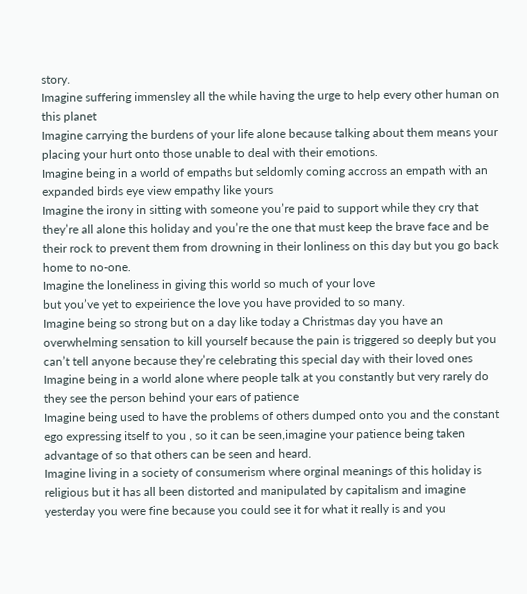story.
Imagine suffering immensley all the while having the urge to help every other human on this planet
Imagine carrying the burdens of your life alone because talking about them means your placing your hurt onto those unable to deal with their emotions.
Imagine being in a world of empaths but seldomly coming accross an empath with an expanded birds eye view empathy like yours
Imagine the irony in sitting with someone you’re paid to support while they cry that they’re all alone this holiday and you’re the one that must keep the brave face and be their rock to prevent them from drowning in their lonliness on this day but you go back home to no-one.
Imagine the loneliness in giving this world so much of your love
but you’ve yet to expeirience the love you have provided to so many.
Imagine being so strong but on a day like today a Christmas day you have an overwhelming sensation to kill yourself because the pain is triggered so deeply but you can’t tell anyone because they’re celebrating this special day with their loved ones
Imagine being in a world alone where people talk at you constantly but very rarely do they see the person behind your ears of patience
Imagine being used to have the problems of others dumped onto you and the constant ego expressing itself to you , so it can be seen,imagine your patience being taken advantage of so that others can be seen and heard.
Imagine living in a society of consumerism where orginal meanings of this holiday is religious but it has all been distorted and manipulated by capitalism and imagine yesterday you were fine because you could see it for what it really is and you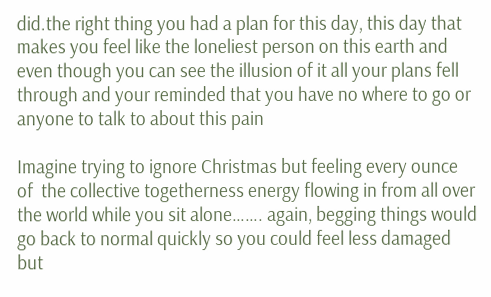did.the right thing you had a plan for this day, this day that makes you feel like the loneliest person on this earth and even though you can see the illusion of it all your plans fell through and your reminded that you have no where to go or anyone to talk to about this pain

Imagine trying to ignore Christmas but feeling every ounce of  the collective togetherness energy flowing in from all over the world while you sit alone……. again, begging things would go back to normal quickly so you could feel less damaged but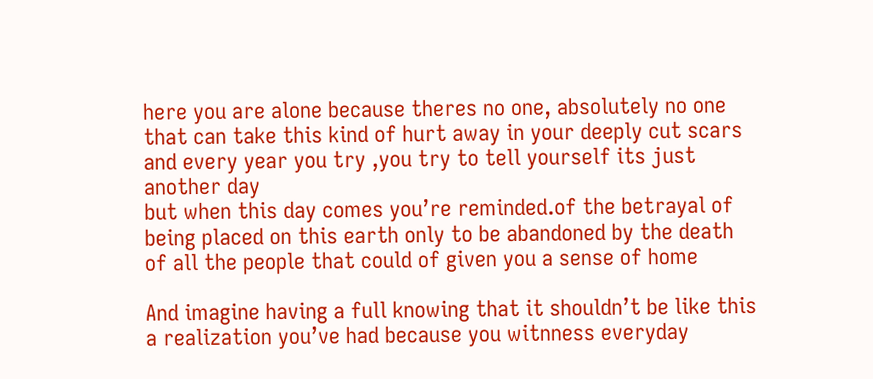here you are alone because theres no one, absolutely no one that can take this kind of hurt away in your deeply cut scars and every year you try ,you try to tell yourself its just another day
but when this day comes you’re reminded.of the betrayal of being placed on this earth only to be abandoned by the death of all the people that could of given you a sense of home

And imagine having a full knowing that it shouldn’t be like this a realization you’ve had because you witnness everyday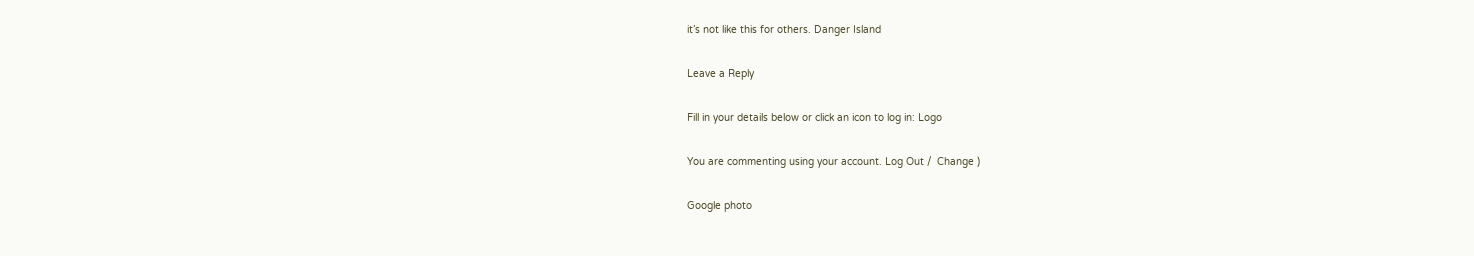it’s not like this for others. Danger Island

Leave a Reply

Fill in your details below or click an icon to log in: Logo

You are commenting using your account. Log Out /  Change )

Google photo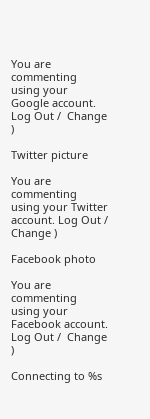You are commenting using your Google account. Log Out /  Change )

Twitter picture

You are commenting using your Twitter account. Log Out /  Change )

Facebook photo

You are commenting using your Facebook account. Log Out /  Change )

Connecting to %s